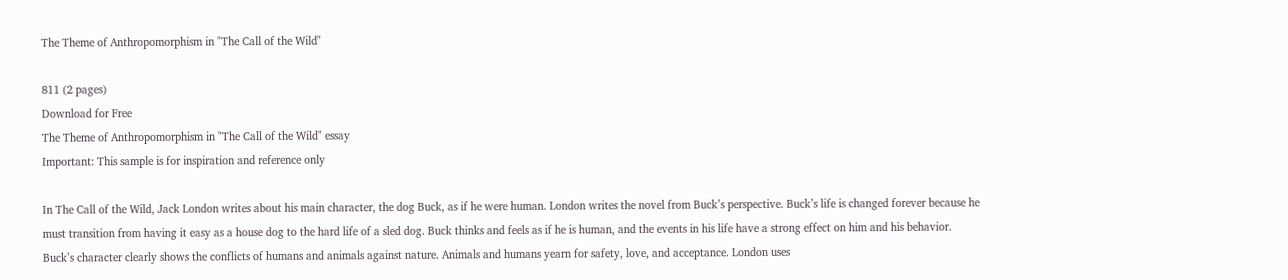The Theme of Anthropomorphism in "The Call of the Wild"

811 (2 pages)
Download for Free
The Theme of Anthropomorphism in "The Call of the Wild" essay
Important: This sample is for inspiration and reference only

In The Call of the Wild, Jack London writes about his main character, the dog Buck, as if he were human. London writes the novel from Buck’s perspective. Buck’s life is changed forever because he must transition from having it easy as a house dog to the hard life of a sled dog. Buck thinks and feels as if he is human, and the events in his life have a strong effect on him and his behavior. Buck’s character clearly shows the conflicts of humans and animals against nature. Animals and humans yearn for safety, love, and acceptance. London uses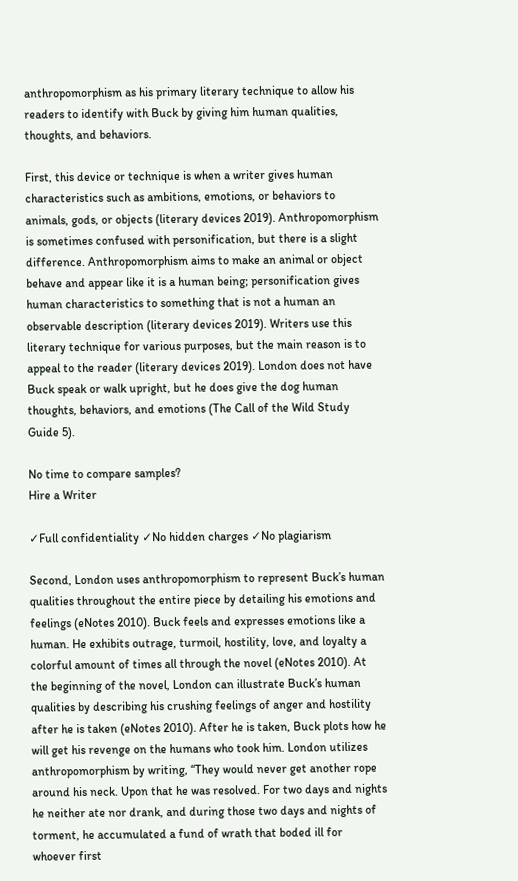anthropomorphism as his primary literary technique to allow his readers to identify with Buck by giving him human qualities, thoughts, and behaviors.

First, this device or technique is when a writer gives human characteristics such as ambitions, emotions, or behaviors to animals, gods, or objects (literary devices 2019). Anthropomorphism is sometimes confused with personification, but there is a slight difference. Anthropomorphism aims to make an animal or object behave and appear like it is a human being; personification gives human characteristics to something that is not a human an observable description (literary devices 2019). Writers use this literary technique for various purposes, but the main reason is to appeal to the reader (literary devices 2019). London does not have Buck speak or walk upright, but he does give the dog human thoughts, behaviors, and emotions (The Call of the Wild Study Guide 5).

No time to compare samples?
Hire a Writer

✓Full confidentiality ✓No hidden charges ✓No plagiarism

Second, London uses anthropomorphism to represent Buck’s human qualities throughout the entire piece by detailing his emotions and feelings (eNotes 2010). Buck feels and expresses emotions like a human. He exhibits outrage, turmoil, hostility, love, and loyalty a colorful amount of times all through the novel (eNotes 2010). At the beginning of the novel, London can illustrate Buck’s human qualities by describing his crushing feelings of anger and hostility after he is taken (eNotes 2010). After he is taken, Buck plots how he will get his revenge on the humans who took him. London utilizes anthropomorphism by writing, “They would never get another rope around his neck. Upon that he was resolved. For two days and nights he neither ate nor drank, and during those two days and nights of torment, he accumulated a fund of wrath that boded ill for whoever first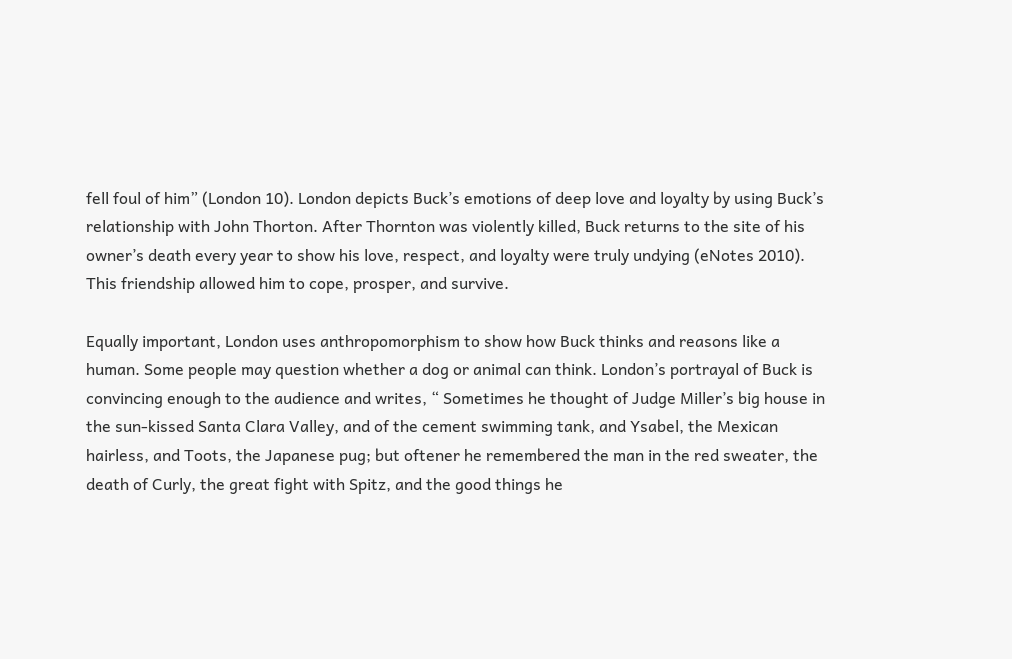fell foul of him” (London 10). London depicts Buck’s emotions of deep love and loyalty by using Buck’s relationship with John Thorton. After Thornton was violently killed, Buck returns to the site of his owner’s death every year to show his love, respect, and loyalty were truly undying (eNotes 2010). This friendship allowed him to cope, prosper, and survive.

Equally important, London uses anthropomorphism to show how Buck thinks and reasons like a human. Some people may question whether a dog or animal can think. London’s portrayal of Buck is convincing enough to the audience and writes, “ Sometimes he thought of Judge Miller’s big house in the sun-kissed Santa Clara Valley, and of the cement swimming tank, and Ysabel, the Mexican hairless, and Toots, the Japanese pug; but oftener he remembered the man in the red sweater, the death of Curly, the great fight with Spitz, and the good things he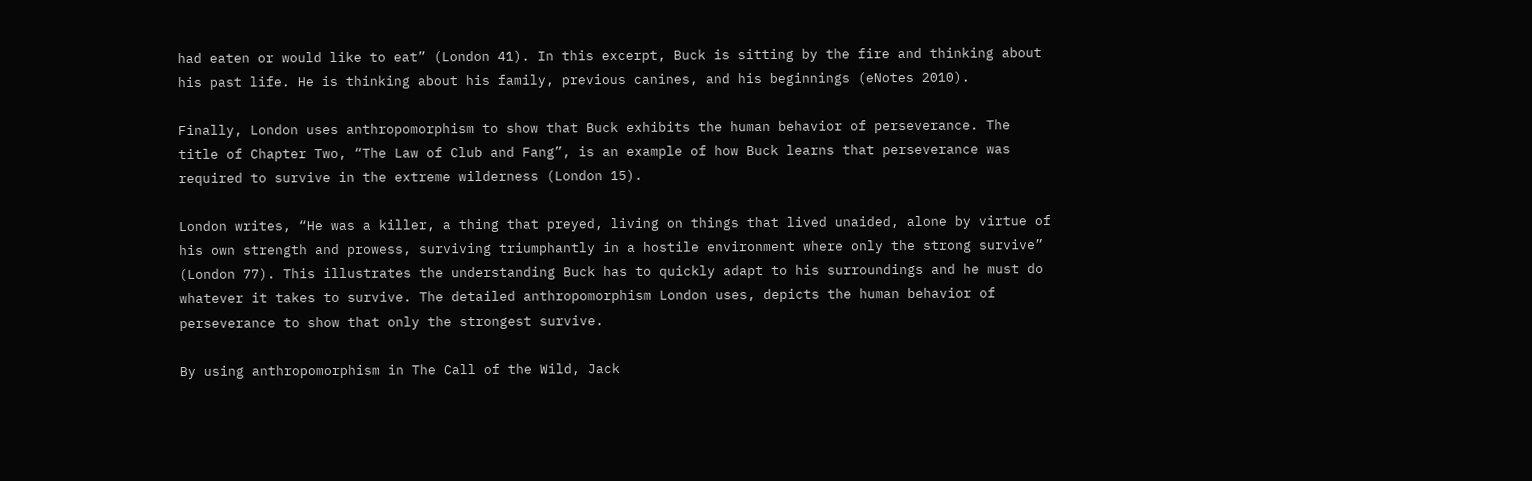had eaten or would like to eat” (London 41). In this excerpt, Buck is sitting by the fire and thinking about his past life. He is thinking about his family, previous canines, and his beginnings (eNotes 2010).

Finally, London uses anthropomorphism to show that Buck exhibits the human behavior of perseverance. The title of Chapter Two, “The Law of Club and Fang”, is an example of how Buck learns that perseverance was required to survive in the extreme wilderness (London 15).

London writes, “He was a killer, a thing that preyed, living on things that lived unaided, alone by virtue of his own strength and prowess, surviving triumphantly in a hostile environment where only the strong survive” (London 77). This illustrates the understanding Buck has to quickly adapt to his surroundings and he must do whatever it takes to survive. The detailed anthropomorphism London uses, depicts the human behavior of perseverance to show that only the strongest survive.

By using anthropomorphism in The Call of the Wild, Jack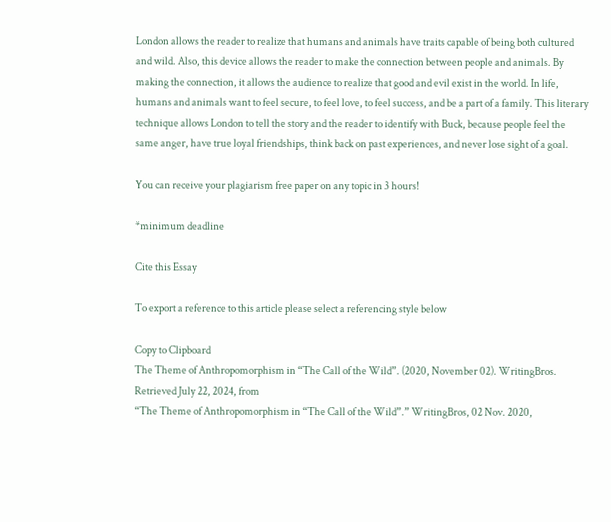London allows the reader to realize that humans and animals have traits capable of being both cultured and wild. Also, this device allows the reader to make the connection between people and animals. By making the connection, it allows the audience to realize that good and evil exist in the world. In life, humans and animals want to feel secure, to feel love, to feel success, and be a part of a family. This literary technique allows London to tell the story and the reader to identify with Buck, because people feel the same anger, have true loyal friendships, think back on past experiences, and never lose sight of a goal.

You can receive your plagiarism free paper on any topic in 3 hours!

*minimum deadline

Cite this Essay

To export a reference to this article please select a referencing style below

Copy to Clipboard
The Theme of Anthropomorphism in “The Call of the Wild”. (2020, November 02). WritingBros. Retrieved July 22, 2024, from
“The Theme of Anthropomorphism in “The Call of the Wild”.” WritingBros, 02 Nov. 2020,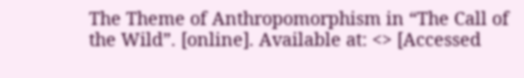The Theme of Anthropomorphism in “The Call of the Wild”. [online]. Available at: <> [Accessed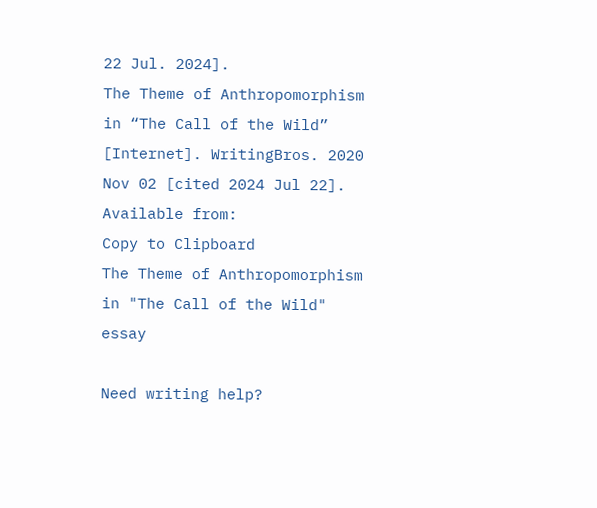22 Jul. 2024].
The Theme of Anthropomorphism in “The Call of the Wild” [Internet]. WritingBros. 2020 Nov 02 [cited 2024 Jul 22]. Available from:
Copy to Clipboard
The Theme of Anthropomorphism in "The Call of the Wild" essay

Need writing help?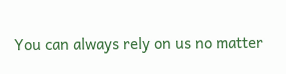You can always rely on us no matter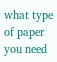what type of paper you need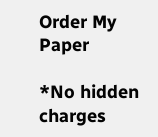Order My Paper

*No hidden charges